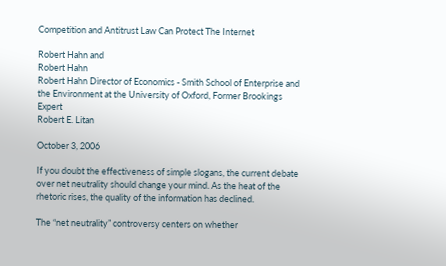Competition and Antitrust Law Can Protect The Internet

Robert Hahn and
Robert Hahn
Robert Hahn Director of Economics - Smith School of Enterprise and the Environment at the University of Oxford, Former Brookings Expert
Robert E. Litan

October 3, 2006

If you doubt the effectiveness of simple slogans, the current debate over net neutrality should change your mind. As the heat of the rhetoric rises, the quality of the information has declined.

The “net neutrality” controversy centers on whether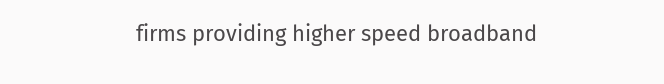firms providing higher speed broadband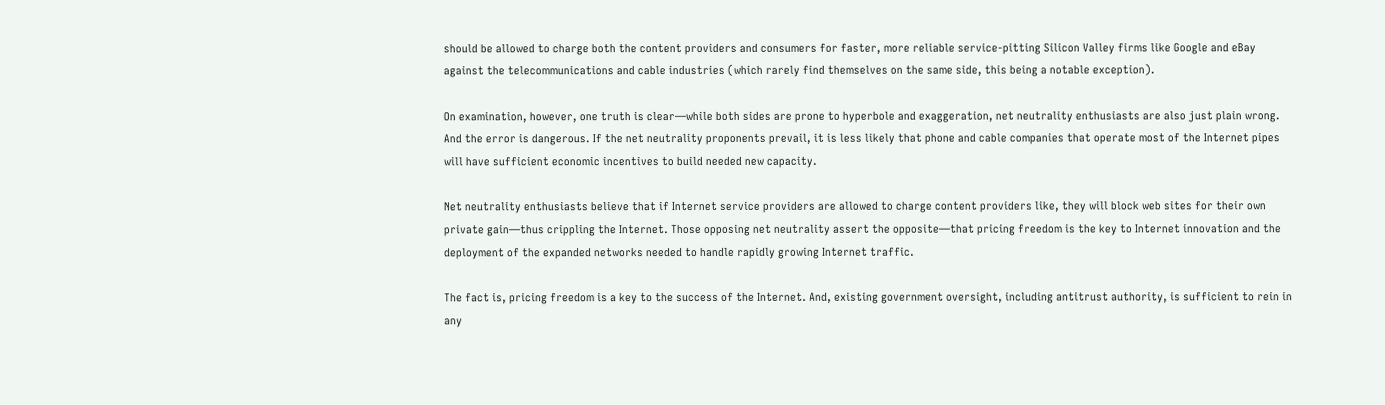should be allowed to charge both the content providers and consumers for faster, more reliable service-pitting Silicon Valley firms like Google and eBay against the telecommunications and cable industries (which rarely find themselves on the same side, this being a notable exception).

On examination, however, one truth is clear—while both sides are prone to hyperbole and exaggeration, net neutrality enthusiasts are also just plain wrong. And the error is dangerous. If the net neutrality proponents prevail, it is less likely that phone and cable companies that operate most of the Internet pipes will have sufficient economic incentives to build needed new capacity.

Net neutrality enthusiasts believe that if Internet service providers are allowed to charge content providers like, they will block web sites for their own private gain—thus crippling the Internet. Those opposing net neutrality assert the opposite—that pricing freedom is the key to Internet innovation and the deployment of the expanded networks needed to handle rapidly growing Internet traffic.

The fact is, pricing freedom is a key to the success of the Internet. And, existing government oversight, including antitrust authority, is sufficient to rein in any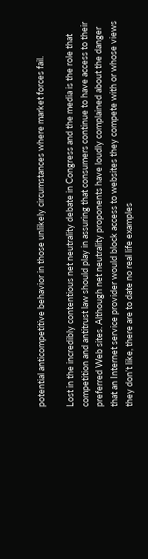potential anticompetitive behavior in those unlikely circumstances where market forces fail.

Lost in the incredibly contentious net neutrality debate in Congress and the media is the role that competition and antitrust law should play in assuring that consumers continue to have access to their preferred Web sites. Although net neutrality proponents have loudly complained about the danger that an Internet service provider would block access to websites they compete with or whose views they don’t like, there are to date no real life examples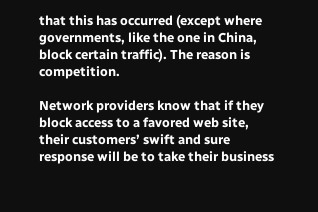that this has occurred (except where governments, like the one in China, block certain traffic). The reason is competition.

Network providers know that if they block access to a favored web site, their customers’ swift and sure response will be to take their business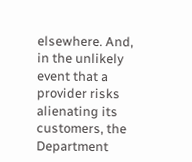elsewhere. And, in the unlikely event that a provider risks alienating its customers, the Department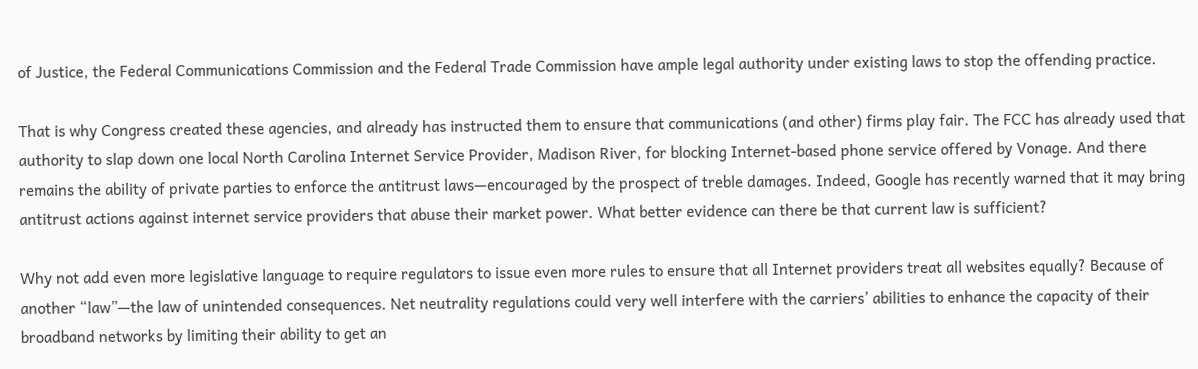of Justice, the Federal Communications Commission and the Federal Trade Commission have ample legal authority under existing laws to stop the offending practice.

That is why Congress created these agencies, and already has instructed them to ensure that communications (and other) firms play fair. The FCC has already used that authority to slap down one local North Carolina Internet Service Provider, Madison River, for blocking Internet-based phone service offered by Vonage. And there remains the ability of private parties to enforce the antitrust laws—encouraged by the prospect of treble damages. Indeed, Google has recently warned that it may bring antitrust actions against internet service providers that abuse their market power. What better evidence can there be that current law is sufficient?

Why not add even more legislative language to require regulators to issue even more rules to ensure that all Internet providers treat all websites equally? Because of another “law”—the law of unintended consequences. Net neutrality regulations could very well interfere with the carriers’ abilities to enhance the capacity of their broadband networks by limiting their ability to get an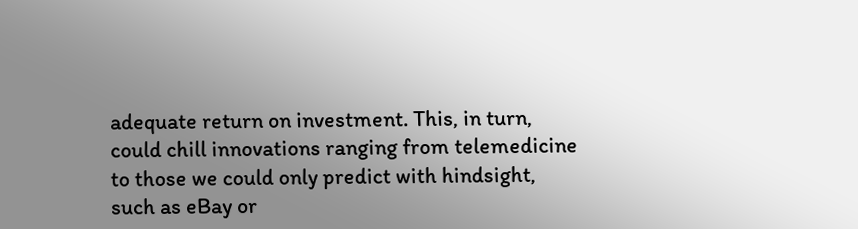adequate return on investment. This, in turn, could chill innovations ranging from telemedicine to those we could only predict with hindsight, such as eBay or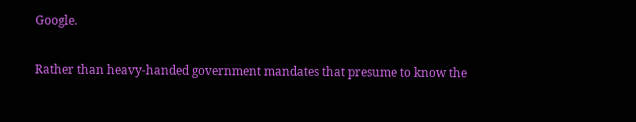Google.

Rather than heavy-handed government mandates that presume to know the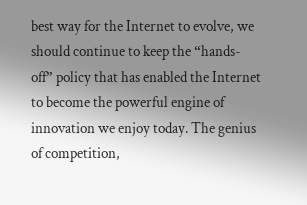best way for the Internet to evolve, we should continue to keep the “hands-off” policy that has enabled the Internet to become the powerful engine of innovation we enjoy today. The genius of competition,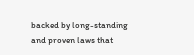backed by long-standing and proven laws that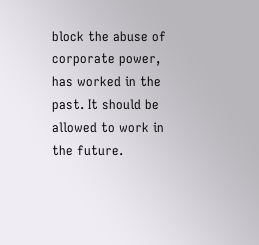block the abuse of corporate power, has worked in the past. It should be allowed to work in the future.